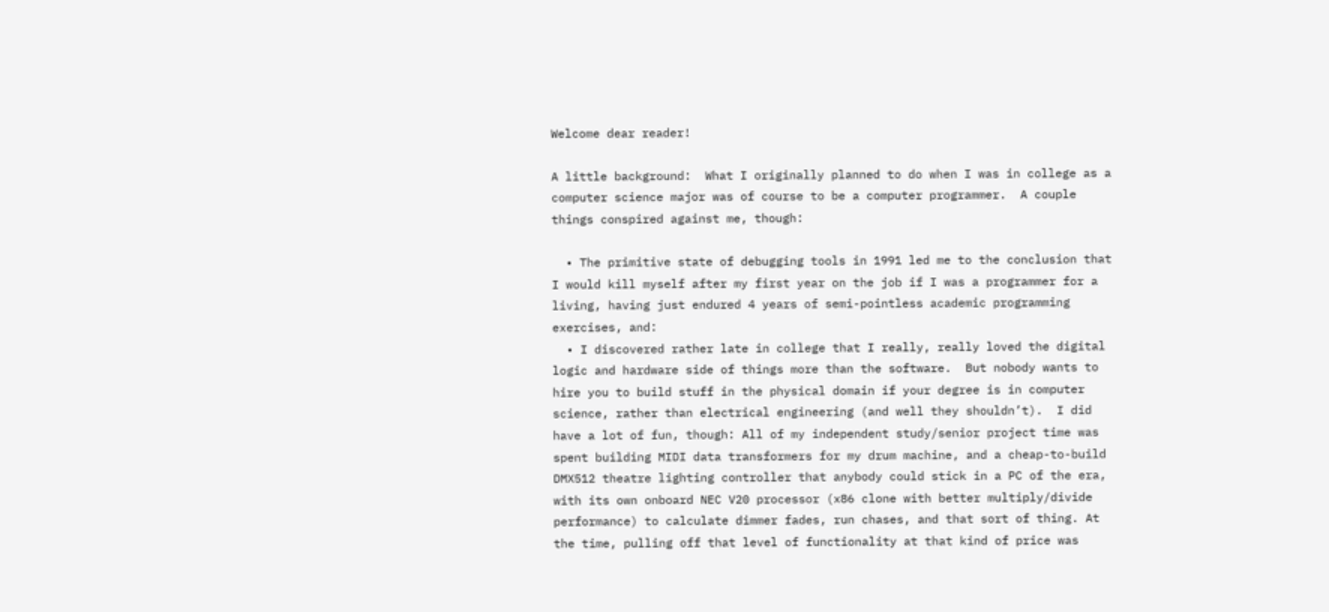Welcome dear reader!

A little background:  What I originally planned to do when I was in college as a computer science major was of course to be a computer programmer.  A couple things conspired against me, though:

  • The primitive state of debugging tools in 1991 led me to the conclusion that I would kill myself after my first year on the job if I was a programmer for a living, having just endured 4 years of semi-pointless academic programming exercises, and:
  • I discovered rather late in college that I really, really loved the digital logic and hardware side of things more than the software.  But nobody wants to hire you to build stuff in the physical domain if your degree is in computer science, rather than electrical engineering (and well they shouldn’t).  I did have a lot of fun, though: All of my independent study/senior project time was spent building MIDI data transformers for my drum machine, and a cheap-to-build DMX512 theatre lighting controller that anybody could stick in a PC of the era, with its own onboard NEC V20 processor (x86 clone with better multiply/divide performance) to calculate dimmer fades, run chases, and that sort of thing. At the time, pulling off that level of functionality at that kind of price was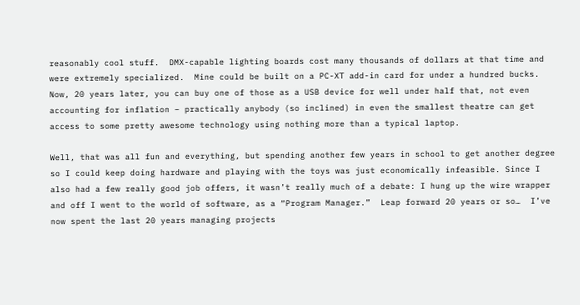reasonably cool stuff.  DMX-capable lighting boards cost many thousands of dollars at that time and were extremely specialized.  Mine could be built on a PC-XT add-in card for under a hundred bucks.  Now, 20 years later, you can buy one of those as a USB device for well under half that, not even accounting for inflation – practically anybody (so inclined) in even the smallest theatre can get access to some pretty awesome technology using nothing more than a typical laptop.

Well, that was all fun and everything, but spending another few years in school to get another degree so I could keep doing hardware and playing with the toys was just economically infeasible. Since I also had a few really good job offers, it wasn’t really much of a debate: I hung up the wire wrapper and off I went to the world of software, as a “Program Manager.”  Leap forward 20 years or so…  I’ve now spent the last 20 years managing projects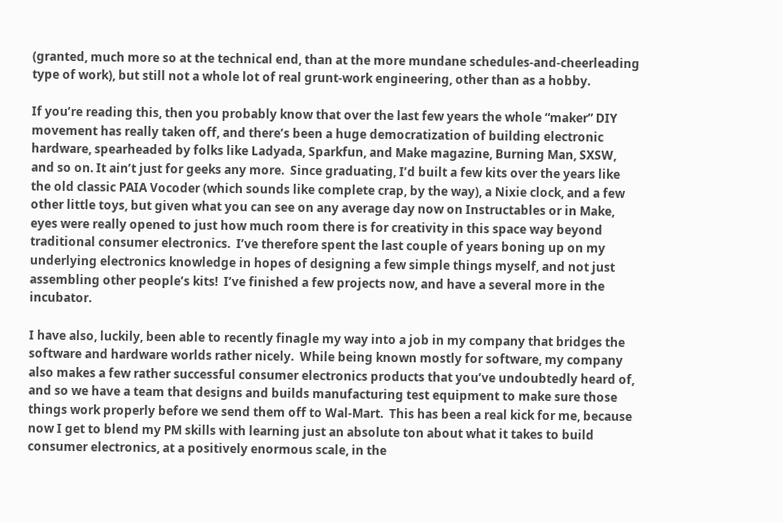(granted, much more so at the technical end, than at the more mundane schedules-and-cheerleading type of work), but still not a whole lot of real grunt-work engineering, other than as a hobby.

If you’re reading this, then you probably know that over the last few years the whole “maker” DIY movement has really taken off, and there’s been a huge democratization of building electronic hardware, spearheaded by folks like Ladyada, Sparkfun, and Make magazine, Burning Man, SXSW, and so on. It ain’t just for geeks any more.  Since graduating, I’d built a few kits over the years like the old classic PAIA Vocoder (which sounds like complete crap, by the way), a Nixie clock, and a few other little toys, but given what you can see on any average day now on Instructables or in Make, eyes were really opened to just how much room there is for creativity in this space way beyond traditional consumer electronics.  I’ve therefore spent the last couple of years boning up on my underlying electronics knowledge in hopes of designing a few simple things myself, and not just assembling other people’s kits!  I’ve finished a few projects now, and have a several more in the incubator.

I have also, luckily, been able to recently finagle my way into a job in my company that bridges the software and hardware worlds rather nicely.  While being known mostly for software, my company also makes a few rather successful consumer electronics products that you’ve undoubtedly heard of, and so we have a team that designs and builds manufacturing test equipment to make sure those things work properly before we send them off to Wal-Mart.  This has been a real kick for me, because now I get to blend my PM skills with learning just an absolute ton about what it takes to build consumer electronics, at a positively enormous scale, in the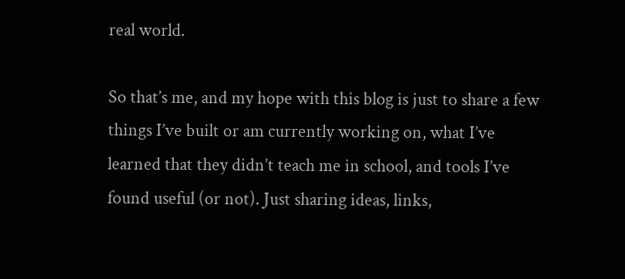real world.

So that’s me, and my hope with this blog is just to share a few things I’ve built or am currently working on, what I’ve learned that they didn’t teach me in school, and tools I’ve found useful (or not). Just sharing ideas, links,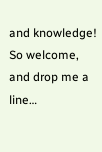and knowledge!  So welcome, and drop me a line…